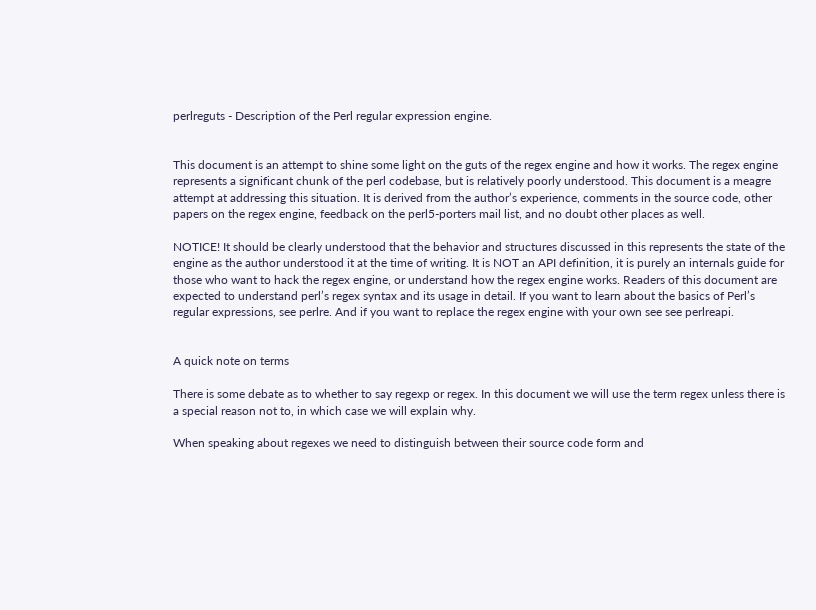perlreguts - Description of the Perl regular expression engine.


This document is an attempt to shine some light on the guts of the regex engine and how it works. The regex engine represents a significant chunk of the perl codebase, but is relatively poorly understood. This document is a meagre attempt at addressing this situation. It is derived from the author’s experience, comments in the source code, other papers on the regex engine, feedback on the perl5-porters mail list, and no doubt other places as well.

NOTICE! It should be clearly understood that the behavior and structures discussed in this represents the state of the engine as the author understood it at the time of writing. It is NOT an API definition, it is purely an internals guide for those who want to hack the regex engine, or understand how the regex engine works. Readers of this document are expected to understand perl’s regex syntax and its usage in detail. If you want to learn about the basics of Perl’s regular expressions, see perlre. And if you want to replace the regex engine with your own see see perlreapi.


A quick note on terms

There is some debate as to whether to say regexp or regex. In this document we will use the term regex unless there is a special reason not to, in which case we will explain why.

When speaking about regexes we need to distinguish between their source code form and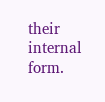their internal form.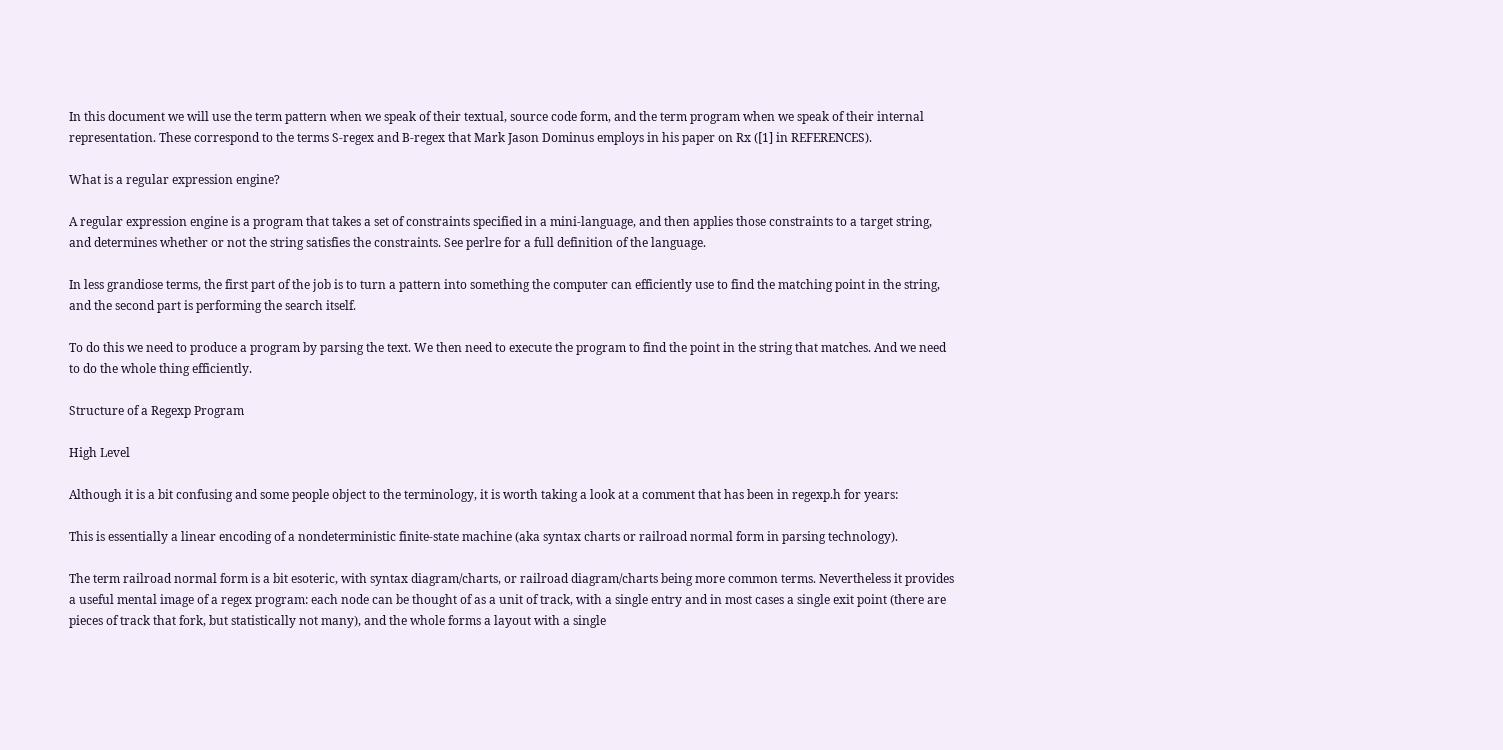In this document we will use the term pattern when we speak of their textual, source code form, and the term program when we speak of their internal representation. These correspond to the terms S-regex and B-regex that Mark Jason Dominus employs in his paper on Rx ([1] in REFERENCES).

What is a regular expression engine?

A regular expression engine is a program that takes a set of constraints specified in a mini-language, and then applies those constraints to a target string, and determines whether or not the string satisfies the constraints. See perlre for a full definition of the language.

In less grandiose terms, the first part of the job is to turn a pattern into something the computer can efficiently use to find the matching point in the string, and the second part is performing the search itself.

To do this we need to produce a program by parsing the text. We then need to execute the program to find the point in the string that matches. And we need to do the whole thing efficiently.

Structure of a Regexp Program

High Level

Although it is a bit confusing and some people object to the terminology, it is worth taking a look at a comment that has been in regexp.h for years:

This is essentially a linear encoding of a nondeterministic finite-state machine (aka syntax charts or railroad normal form in parsing technology).

The term railroad normal form is a bit esoteric, with syntax diagram/charts, or railroad diagram/charts being more common terms. Nevertheless it provides a useful mental image of a regex program: each node can be thought of as a unit of track, with a single entry and in most cases a single exit point (there are pieces of track that fork, but statistically not many), and the whole forms a layout with a single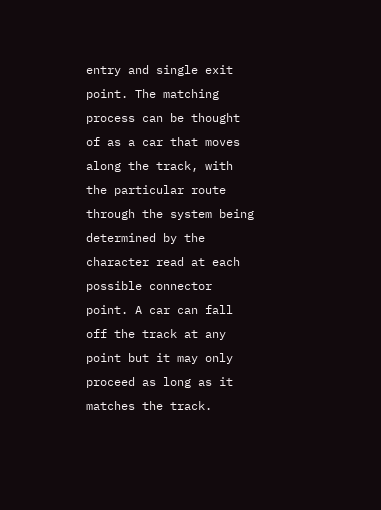entry and single exit point. The matching process can be thought of as a car that moves along the track, with the particular route through the system being determined by the character read at each possible connector point. A car can fall off the track at any point but it may only proceed as long as it matches the track.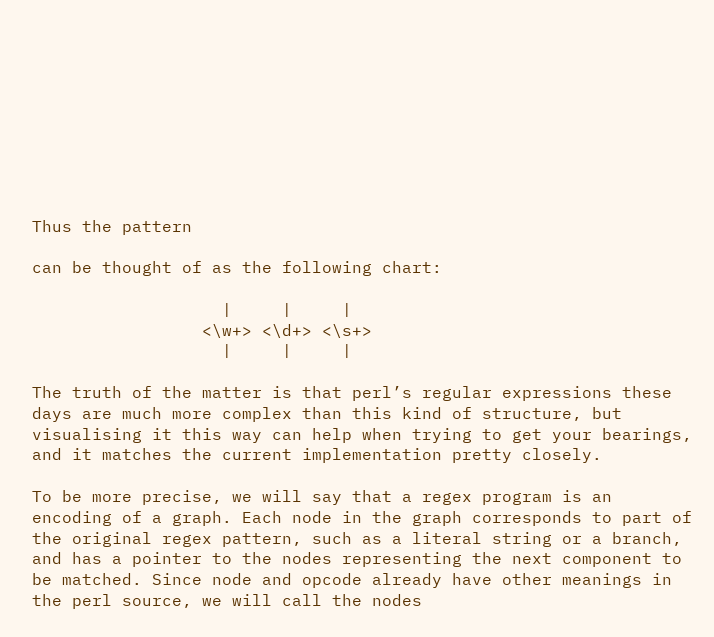Thus the pattern

can be thought of as the following chart:

                   |     |     |
                 <\w+> <\d+> <\s+>
                   |     |     |

The truth of the matter is that perl’s regular expressions these days are much more complex than this kind of structure, but visualising it this way can help when trying to get your bearings, and it matches the current implementation pretty closely.

To be more precise, we will say that a regex program is an encoding of a graph. Each node in the graph corresponds to part of the original regex pattern, such as a literal string or a branch, and has a pointer to the nodes representing the next component to be matched. Since node and opcode already have other meanings in the perl source, we will call the nodes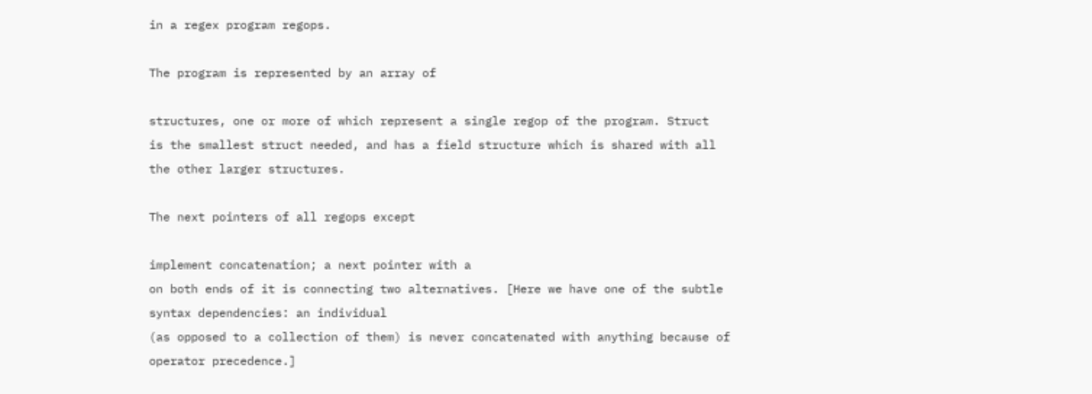in a regex program regops.

The program is represented by an array of

structures, one or more of which represent a single regop of the program. Struct
is the smallest struct needed, and has a field structure which is shared with all the other larger structures.

The next pointers of all regops except

implement concatenation; a next pointer with a
on both ends of it is connecting two alternatives. [Here we have one of the subtle syntax dependencies: an individual
(as opposed to a collection of them) is never concatenated with anything because of operator precedence.]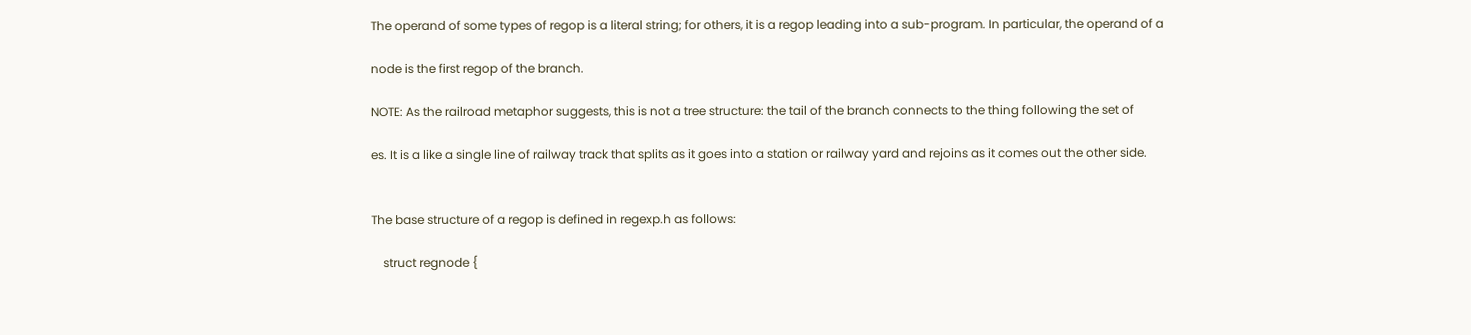The operand of some types of regop is a literal string; for others, it is a regop leading into a sub-program. In particular, the operand of a

node is the first regop of the branch.

NOTE: As the railroad metaphor suggests, this is not a tree structure: the tail of the branch connects to the thing following the set of

es. It is a like a single line of railway track that splits as it goes into a station or railway yard and rejoins as it comes out the other side.


The base structure of a regop is defined in regexp.h as follows:

    struct regnode {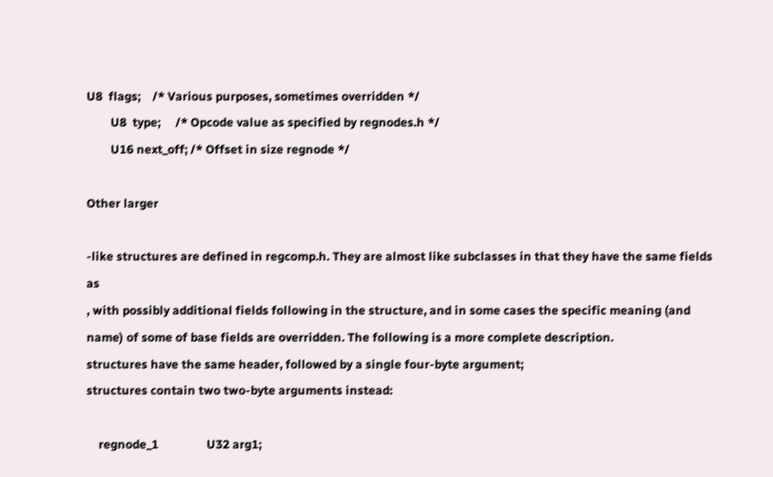U8  flags;    /* Various purposes, sometimes overridden */
        U8  type;     /* Opcode value as specified by regnodes.h */
        U16 next_off; /* Offset in size regnode */

Other larger

-like structures are defined in regcomp.h. They are almost like subclasses in that they have the same fields as
, with possibly additional fields following in the structure, and in some cases the specific meaning (and name) of some of base fields are overridden. The following is a more complete description.
structures have the same header, followed by a single four-byte argument;
structures contain two two-byte arguments instead:

    regnode_1                U32 arg1;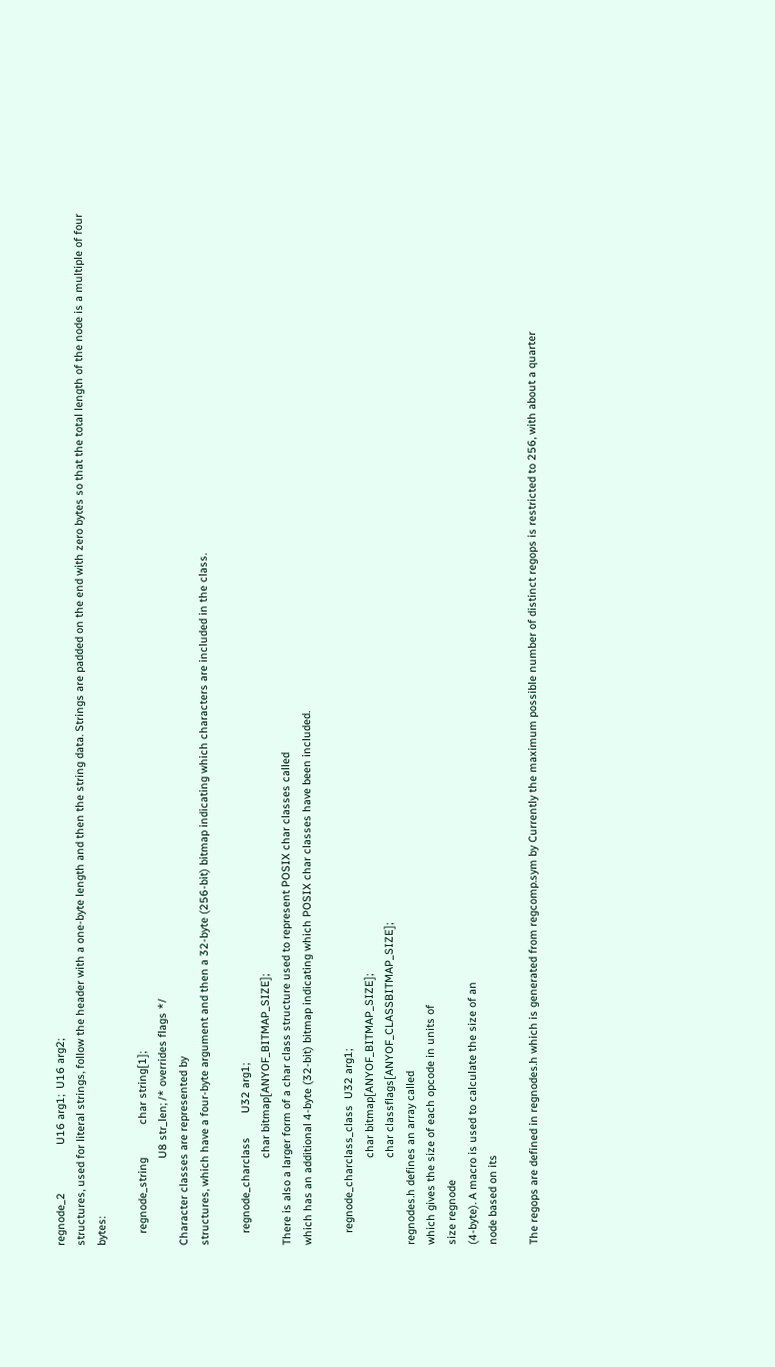regnode_2                U16 arg1;  U16 arg2;
structures, used for literal strings, follow the header with a one-byte length and then the string data. Strings are padded on the end with zero bytes so that the total length of the node is a multiple of four bytes:

    regnode_string           char string[1];
                             U8 str_len; /* overrides flags */
Character classes are represented by
structures, which have a four-byte argument and then a 32-byte (256-bit) bitmap indicating which characters are included in the class.

    regnode_charclass        U32 arg1;
                             char bitmap[ANYOF_BITMAP_SIZE];
There is also a larger form of a char class structure used to represent POSIX char classes called
which has an additional 4-byte (32-bit) bitmap indicating which POSIX char classes have been included.

    regnode_charclass_class  U32 arg1;
                             char bitmap[ANYOF_BITMAP_SIZE];
                             char classflags[ANYOF_CLASSBITMAP_SIZE];
regnodes.h defines an array called
which gives the size of each opcode in units of
size regnode
(4-byte). A macro is used to calculate the size of an
node based on its

The regops are defined in regnodes.h which is generated from regcomp.sym by Currently the maximum possible number of distinct regops is restricted to 256, with about a quarter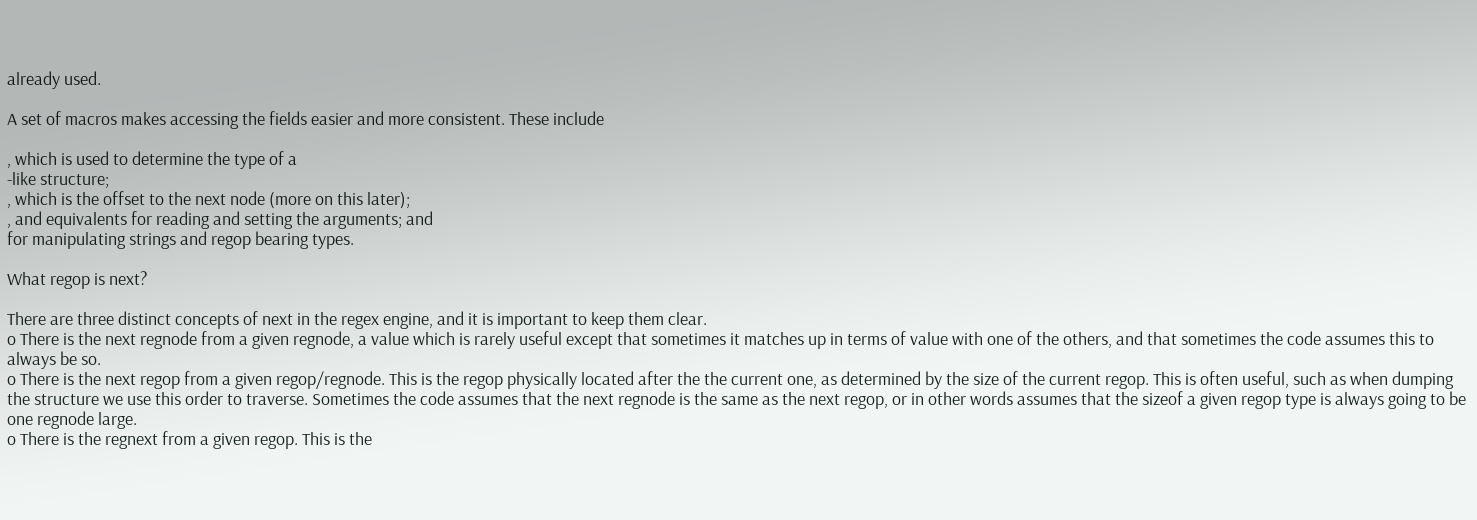already used.

A set of macros makes accessing the fields easier and more consistent. These include

, which is used to determine the type of a
-like structure;
, which is the offset to the next node (more on this later);
, and equivalents for reading and setting the arguments; and
for manipulating strings and regop bearing types.

What regop is next?

There are three distinct concepts of next in the regex engine, and it is important to keep them clear.
o There is the next regnode from a given regnode, a value which is rarely useful except that sometimes it matches up in terms of value with one of the others, and that sometimes the code assumes this to always be so.
o There is the next regop from a given regop/regnode. This is the regop physically located after the the current one, as determined by the size of the current regop. This is often useful, such as when dumping the structure we use this order to traverse. Sometimes the code assumes that the next regnode is the same as the next regop, or in other words assumes that the sizeof a given regop type is always going to be one regnode large.
o There is the regnext from a given regop. This is the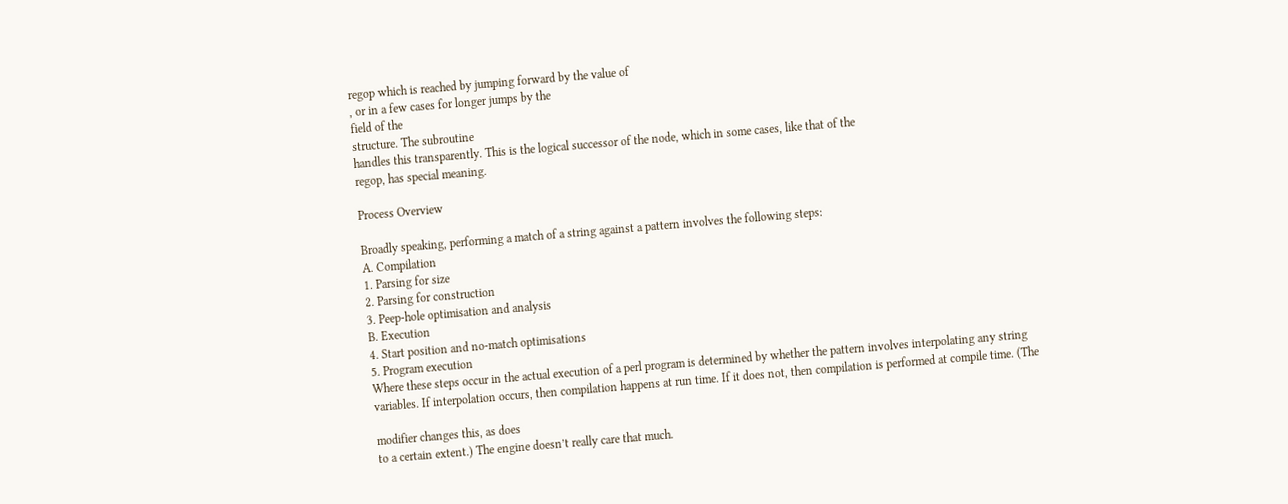regop which is reached by jumping forward by the value of
, or in a few cases for longer jumps by the
field of the
structure. The subroutine
handles this transparently. This is the logical successor of the node, which in some cases, like that of the
regop, has special meaning.

Process Overview

Broadly speaking, performing a match of a string against a pattern involves the following steps:
A. Compilation
1. Parsing for size
2. Parsing for construction
3. Peep-hole optimisation and analysis
B. Execution
4. Start position and no-match optimisations
5. Program execution
Where these steps occur in the actual execution of a perl program is determined by whether the pattern involves interpolating any string variables. If interpolation occurs, then compilation happens at run time. If it does not, then compilation is performed at compile time. (The

modifier changes this, as does
to a certain extent.) The engine doesn’t really care that much.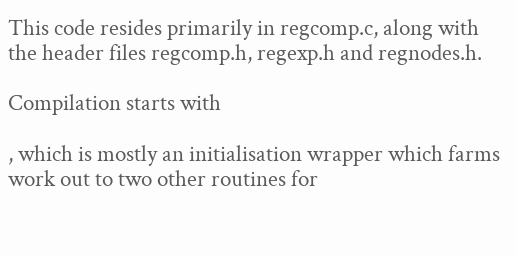This code resides primarily in regcomp.c, along with the header files regcomp.h, regexp.h and regnodes.h.

Compilation starts with

, which is mostly an initialisation wrapper which farms work out to two other routines for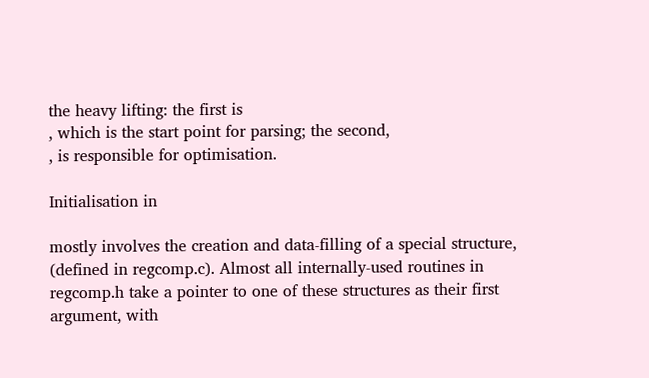the heavy lifting: the first is
, which is the start point for parsing; the second,
, is responsible for optimisation.

Initialisation in

mostly involves the creation and data-filling of a special structure,
(defined in regcomp.c). Almost all internally-used routines in regcomp.h take a pointer to one of these structures as their first argument, with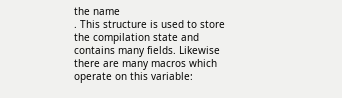the name
. This structure is used to store the compilation state and contains many fields. Likewise there are many macros which operate on this variable: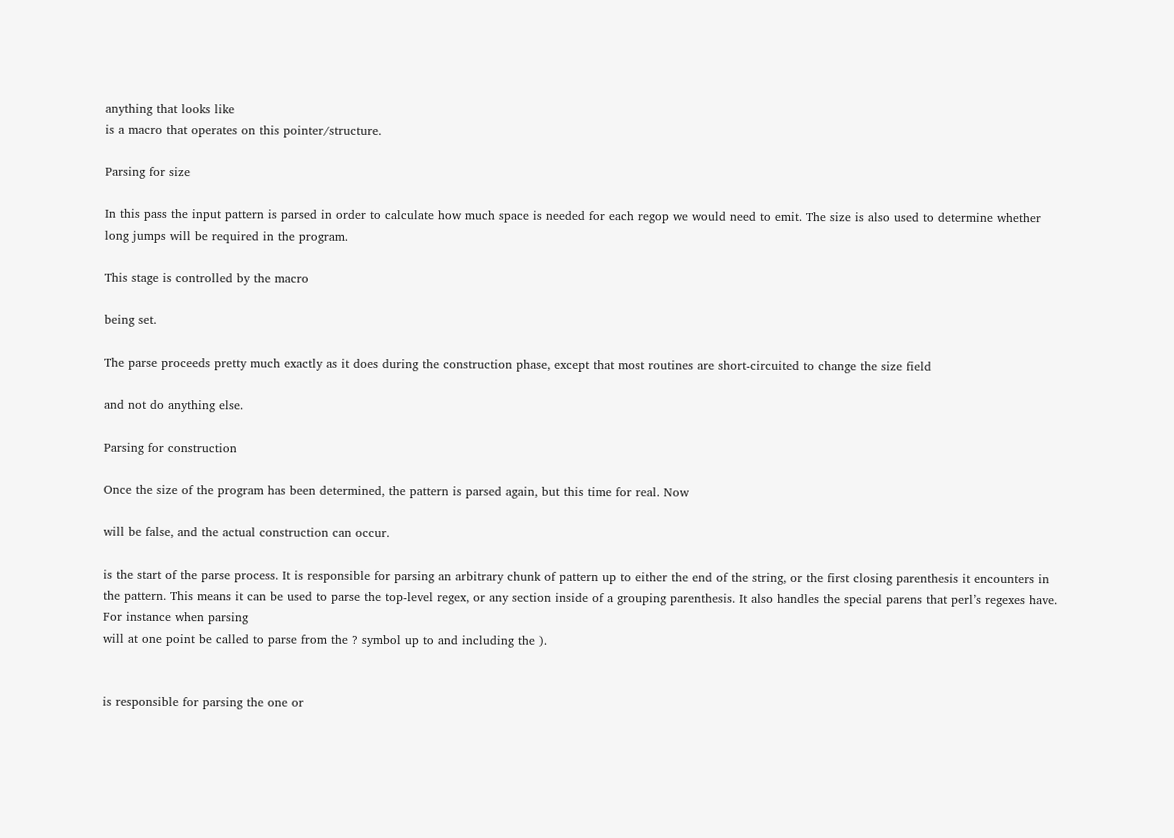anything that looks like
is a macro that operates on this pointer/structure.

Parsing for size

In this pass the input pattern is parsed in order to calculate how much space is needed for each regop we would need to emit. The size is also used to determine whether long jumps will be required in the program.

This stage is controlled by the macro

being set.

The parse proceeds pretty much exactly as it does during the construction phase, except that most routines are short-circuited to change the size field

and not do anything else.

Parsing for construction

Once the size of the program has been determined, the pattern is parsed again, but this time for real. Now

will be false, and the actual construction can occur.

is the start of the parse process. It is responsible for parsing an arbitrary chunk of pattern up to either the end of the string, or the first closing parenthesis it encounters in the pattern. This means it can be used to parse the top-level regex, or any section inside of a grouping parenthesis. It also handles the special parens that perl’s regexes have. For instance when parsing
will at one point be called to parse from the ? symbol up to and including the ).


is responsible for parsing the one or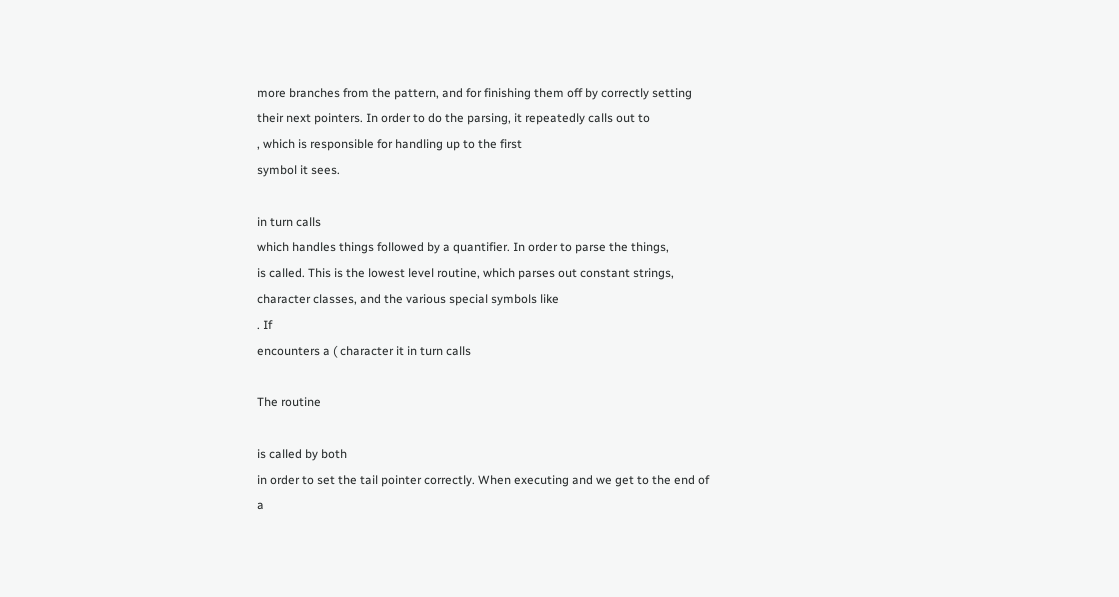more branches from the pattern, and for finishing them off by correctly setting their next pointers. In order to do the parsing, it repeatedly calls out to
, which is responsible for handling up to the first
symbol it sees.

in turn calls
which handles things followed by a quantifier. In order to parse the things,
is called. This is the lowest level routine, which parses out constant strings, character classes, and the various special symbols like
. If
encounters a ( character it in turn calls

The routine

is called by both
in order to set the tail pointer correctly. When executing and we get to the end of a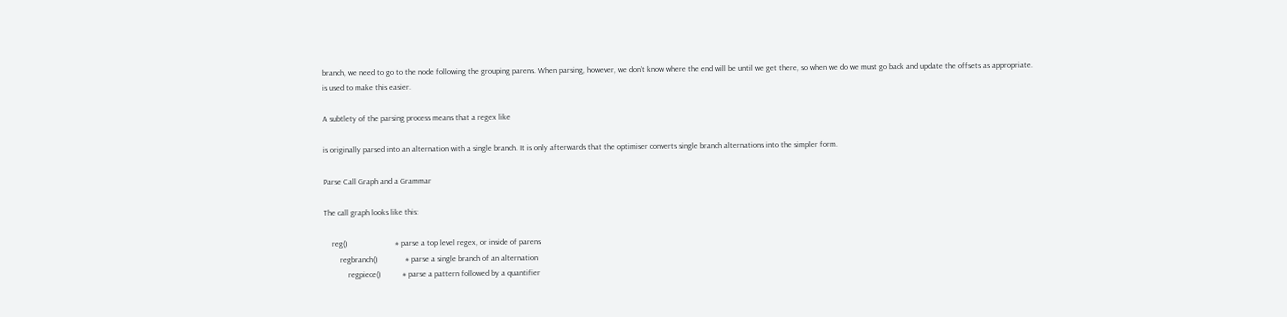branch, we need to go to the node following the grouping parens. When parsing, however, we don’t know where the end will be until we get there, so when we do we must go back and update the offsets as appropriate.
is used to make this easier.

A subtlety of the parsing process means that a regex like

is originally parsed into an alternation with a single branch. It is only afterwards that the optimiser converts single branch alternations into the simpler form.

Parse Call Graph and a Grammar

The call graph looks like this:

    reg()                        # parse a top level regex, or inside of parens
        regbranch()              # parse a single branch of an alternation
            regpiece()           # parse a pattern followed by a quantifier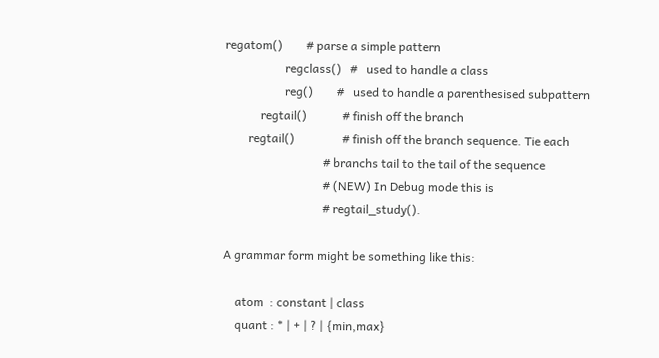regatom()        # parse a simple pattern
                    regclass()   #   used to handle a class
                    reg()        #   used to handle a parenthesised subpattern
            regtail()            # finish off the branch
        regtail()                # finish off the branch sequence. Tie each
                                 # branchs tail to the tail of the sequence
                                 # (NEW) In Debug mode this is
                                 # regtail_study().

A grammar form might be something like this:

    atom  : constant | class
    quant : * | + | ? | {min,max}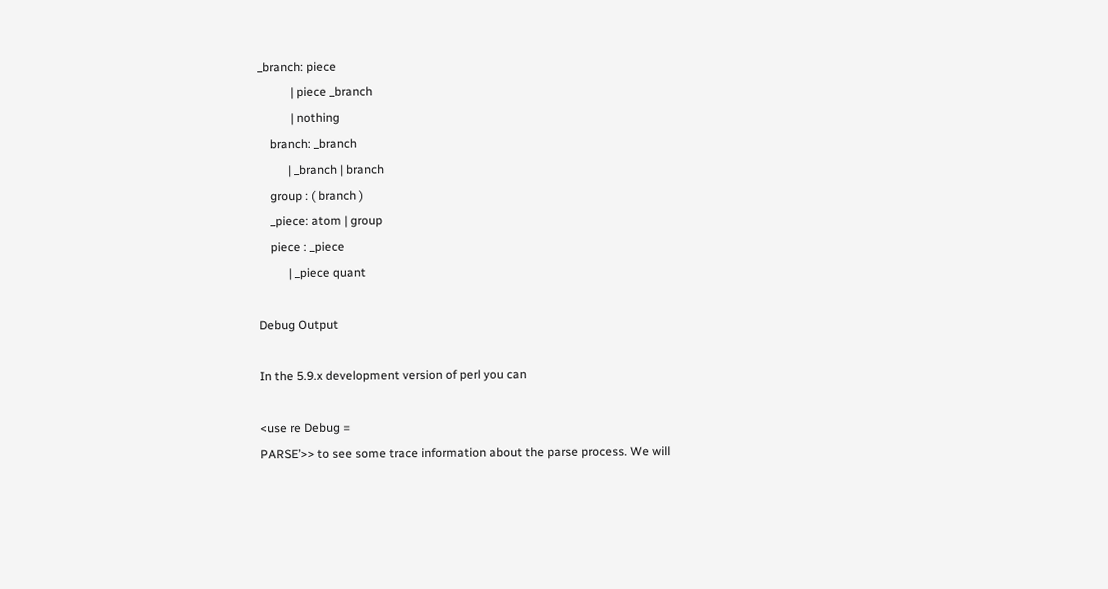_branch: piece
           | piece _branch
           | nothing
    branch: _branch
          | _branch | branch
    group : ( branch )
    _piece: atom | group
    piece : _piece
          | _piece quant

Debug Output

In the 5.9.x development version of perl you can

<use re Debug =
PARSE’>> to see some trace information about the parse process. We will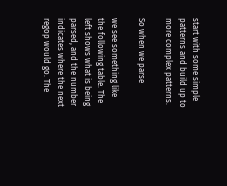start with some simple patterns and build up to more complex patterns.

So when we parse

we see something like the following table. The left shows what is being parsed, and the number indicates where the next regop would go. The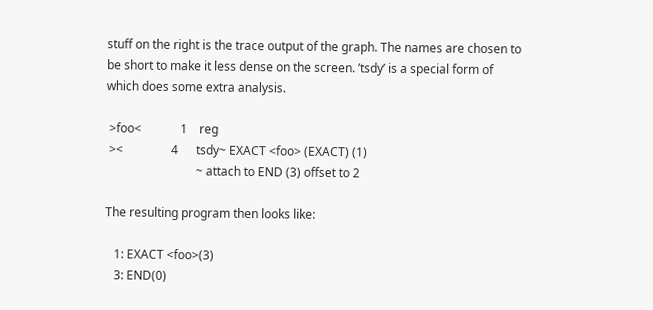stuff on the right is the trace output of the graph. The names are chosen to be short to make it less dense on the screen. ’tsdy’ is a special form of
which does some extra analysis.

 >foo<             1    reg
 ><                4      tsdy~ EXACT <foo> (EXACT) (1)
                              ~ attach to END (3) offset to 2

The resulting program then looks like:

   1: EXACT <foo>(3)
   3: END(0)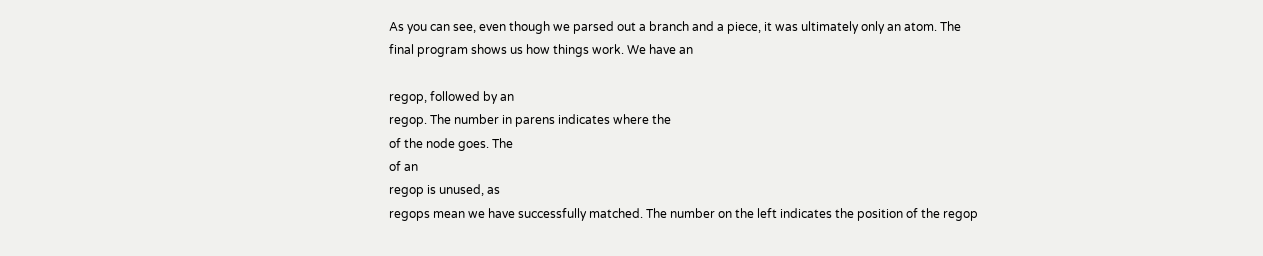As you can see, even though we parsed out a branch and a piece, it was ultimately only an atom. The final program shows us how things work. We have an

regop, followed by an
regop. The number in parens indicates where the
of the node goes. The
of an
regop is unused, as
regops mean we have successfully matched. The number on the left indicates the position of the regop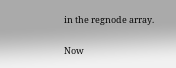in the regnode array.

Now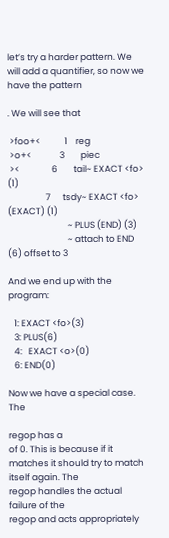let’s try a harder pattern. We will add a quantifier, so now we have the pattern

. We will see that

 >foo+<            1    reg
 >o+<              3        piec
 ><                6        tail~ EXACT <fo> (1)
                   7      tsdy~ EXACT <fo> (EXACT) (1)
                              ~ PLUS (END) (3)
                              ~ attach to END (6) offset to 3

And we end up with the program:

   1: EXACT <fo>(3)
   3: PLUS(6)
   4:   EXACT <o>(0)
   6: END(0)

Now we have a special case. The

regop has a
of 0. This is because if it matches it should try to match itself again. The
regop handles the actual failure of the
regop and acts appropriately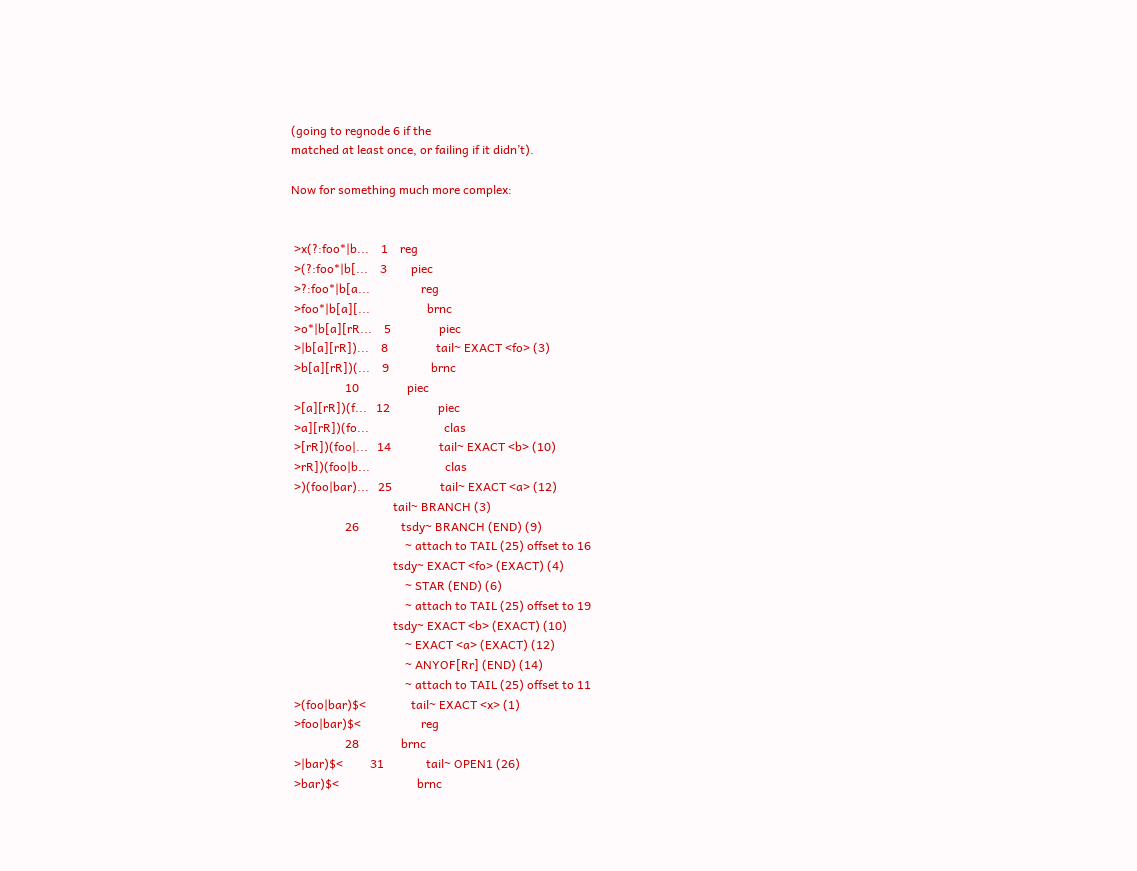(going to regnode 6 if the
matched at least once, or failing if it didn’t).

Now for something much more complex:


 >x(?:foo*|b...    1    reg
 >(?:foo*|b[...    3        piec
 >?:foo*|b[a...                 reg
 >foo*|b[a][...                   brnc
 >o*|b[a][rR...    5                piec
 >|b[a][rR])...    8                tail~ EXACT <fo> (3)
 >b[a][rR])(...    9              brnc
                  10                piec
 >[a][rR])(f...   12                piec
 >a][rR])(fo...                         clas
 >[rR])(foo|...   14                tail~ EXACT <b> (10)
 >rR])(foo|b...                         clas
 >)(foo|bar)...   25                tail~ EXACT <a> (12)
                                  tail~ BRANCH (3)
                  26              tsdy~ BRANCH (END) (9)
                                      ~ attach to TAIL (25) offset to 16
                                  tsdy~ EXACT <fo> (EXACT) (4)
                                      ~ STAR (END) (6)
                                      ~ attach to TAIL (25) offset to 19
                                  tsdy~ EXACT <b> (EXACT) (10)
                                      ~ EXACT <a> (EXACT) (12)
                                      ~ ANYOF[Rr] (END) (14)
                                      ~ attach to TAIL (25) offset to 11
 >(foo|bar)$<               tail~ EXACT <x> (1)
 >foo|bar)$<                    reg
                  28              brnc
 >|bar)$<         31              tail~ OPEN1 (26)
 >bar)$<                          brnc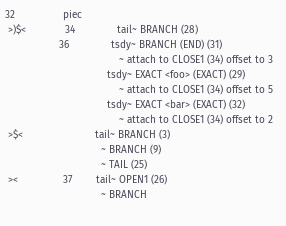32                piec
 >)$<             34              tail~ BRANCH (28)
                  36              tsdy~ BRANCH (END) (31)
                                      ~ attach to CLOSE1 (34) offset to 3
                                  tsdy~ EXACT <foo> (EXACT) (29)
                                      ~ attach to CLOSE1 (34) offset to 5
                                  tsdy~ EXACT <bar> (EXACT) (32)
                                      ~ attach to CLOSE1 (34) offset to 2
 >$<                        tail~ BRANCH (3)
                                ~ BRANCH (9)
                                ~ TAIL (25)
 ><               37        tail~ OPEN1 (26)
                                ~ BRANCH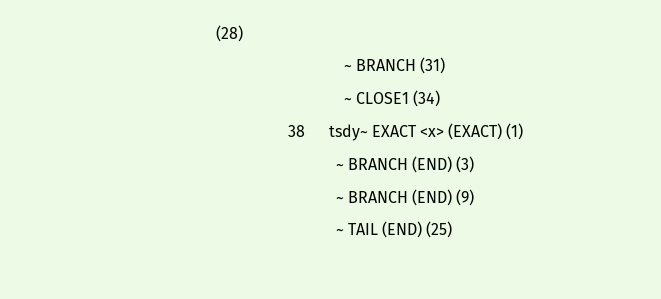(28)
                                ~ BRANCH (31)
                                ~ CLOSE1 (34)
                  38      tsdy~ EXACT <x> (EXACT) (1)
                              ~ BRANCH (END) (3)
                              ~ BRANCH (END) (9)
                              ~ TAIL (END) (25)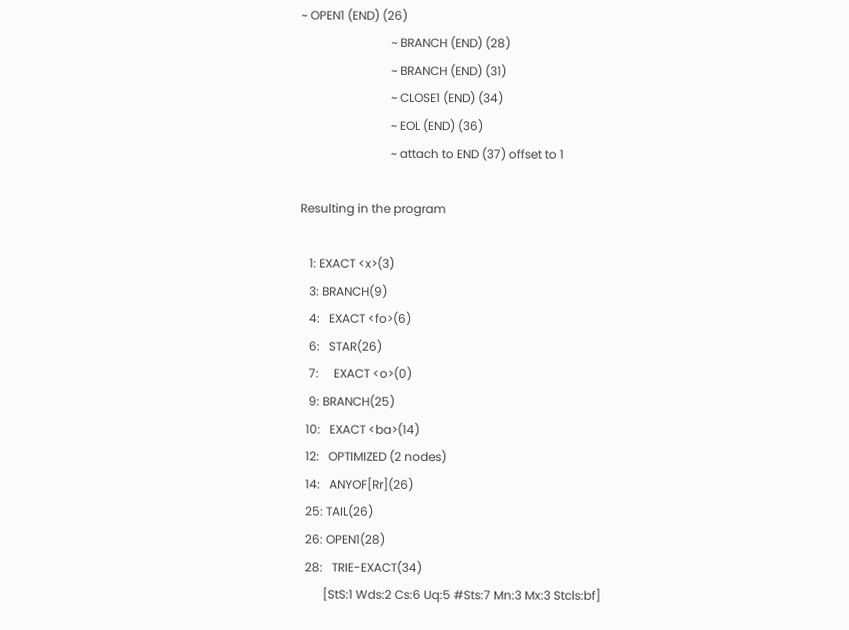~ OPEN1 (END) (26)
                              ~ BRANCH (END) (28)
                              ~ BRANCH (END) (31)
                              ~ CLOSE1 (END) (34)
                              ~ EOL (END) (36)
                              ~ attach to END (37) offset to 1

Resulting in the program

   1: EXACT <x>(3)
   3: BRANCH(9)
   4:   EXACT <fo>(6)
   6:   STAR(26)
   7:     EXACT <o>(0)
   9: BRANCH(25)
  10:   EXACT <ba>(14)
  12:   OPTIMIZED (2 nodes)
  14:   ANYOF[Rr](26)
  25: TAIL(26)
  26: OPEN1(28)
  28:   TRIE-EXACT(34)
        [StS:1 Wds:2 Cs:6 Uq:5 #Sts:7 Mn:3 Mx:3 Stcls:bf]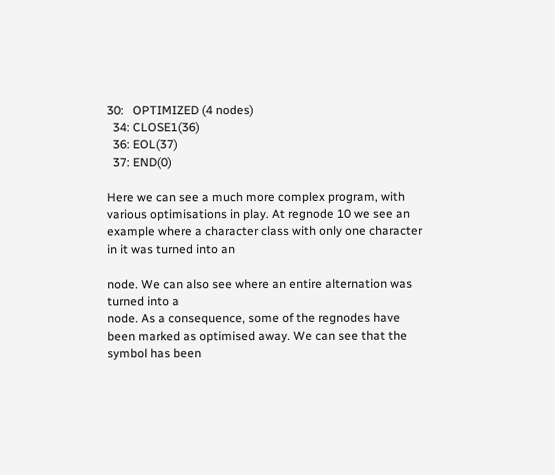30:   OPTIMIZED (4 nodes)
  34: CLOSE1(36)
  36: EOL(37)
  37: END(0)

Here we can see a much more complex program, with various optimisations in play. At regnode 10 we see an example where a character class with only one character in it was turned into an

node. We can also see where an entire alternation was turned into a
node. As a consequence, some of the regnodes have been marked as optimised away. We can see that the
symbol has been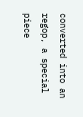converted into an
regop, a special piece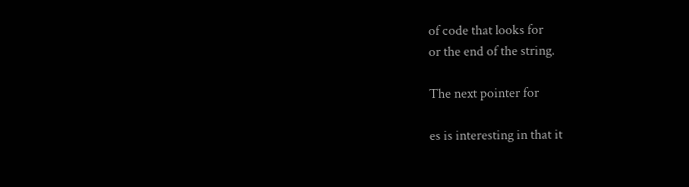of code that looks for
or the end of the string.

The next pointer for

es is interesting in that it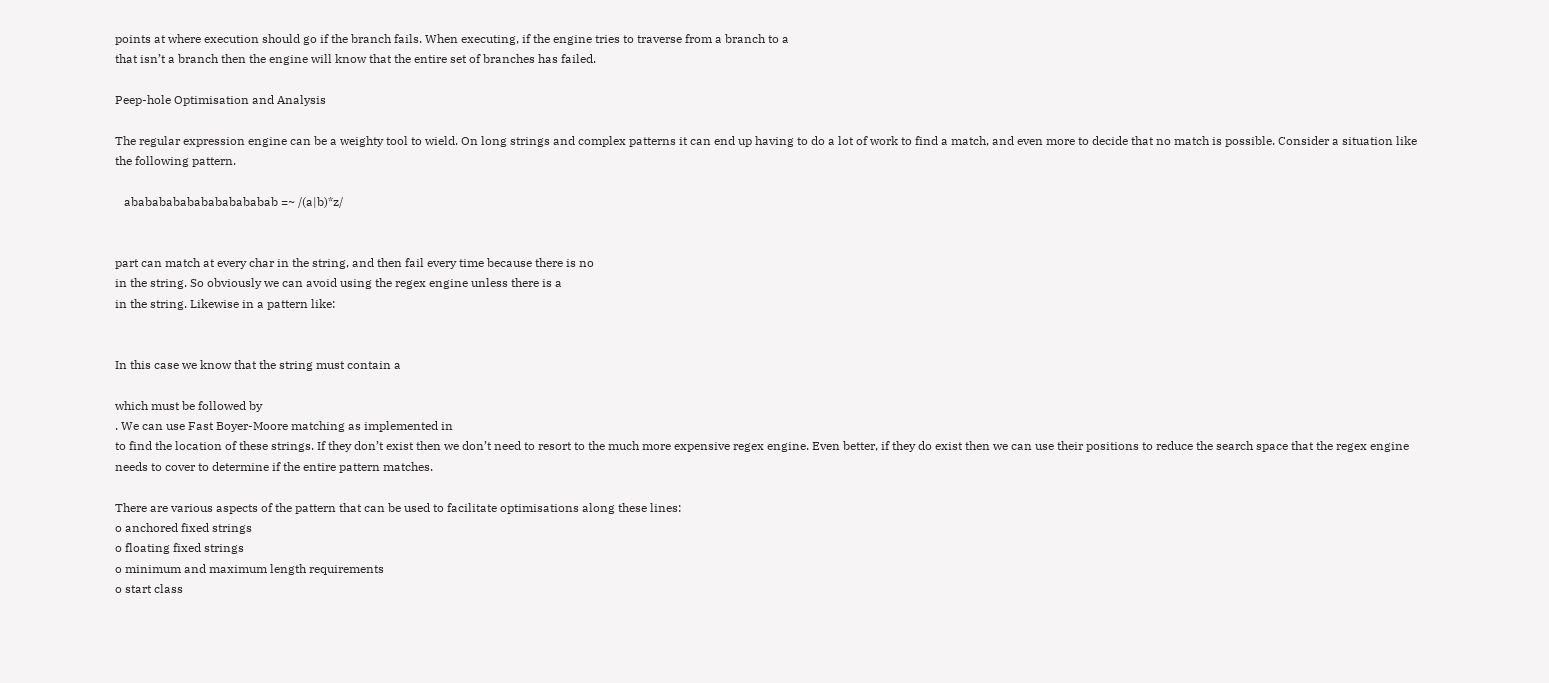points at where execution should go if the branch fails. When executing, if the engine tries to traverse from a branch to a
that isn’t a branch then the engine will know that the entire set of branches has failed.

Peep-hole Optimisation and Analysis

The regular expression engine can be a weighty tool to wield. On long strings and complex patterns it can end up having to do a lot of work to find a match, and even more to decide that no match is possible. Consider a situation like the following pattern.

   ababababababababababab =~ /(a|b)*z/


part can match at every char in the string, and then fail every time because there is no
in the string. So obviously we can avoid using the regex engine unless there is a
in the string. Likewise in a pattern like:


In this case we know that the string must contain a

which must be followed by
. We can use Fast Boyer-Moore matching as implemented in
to find the location of these strings. If they don’t exist then we don’t need to resort to the much more expensive regex engine. Even better, if they do exist then we can use their positions to reduce the search space that the regex engine needs to cover to determine if the entire pattern matches.

There are various aspects of the pattern that can be used to facilitate optimisations along these lines:
o anchored fixed strings
o floating fixed strings
o minimum and maximum length requirements
o start class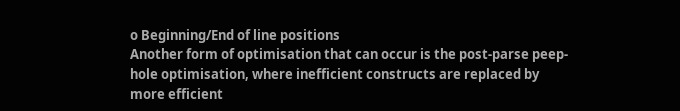o Beginning/End of line positions
Another form of optimisation that can occur is the post-parse peep-hole optimisation, where inefficient constructs are replaced by more efficient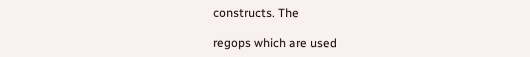constructs. The

regops which are used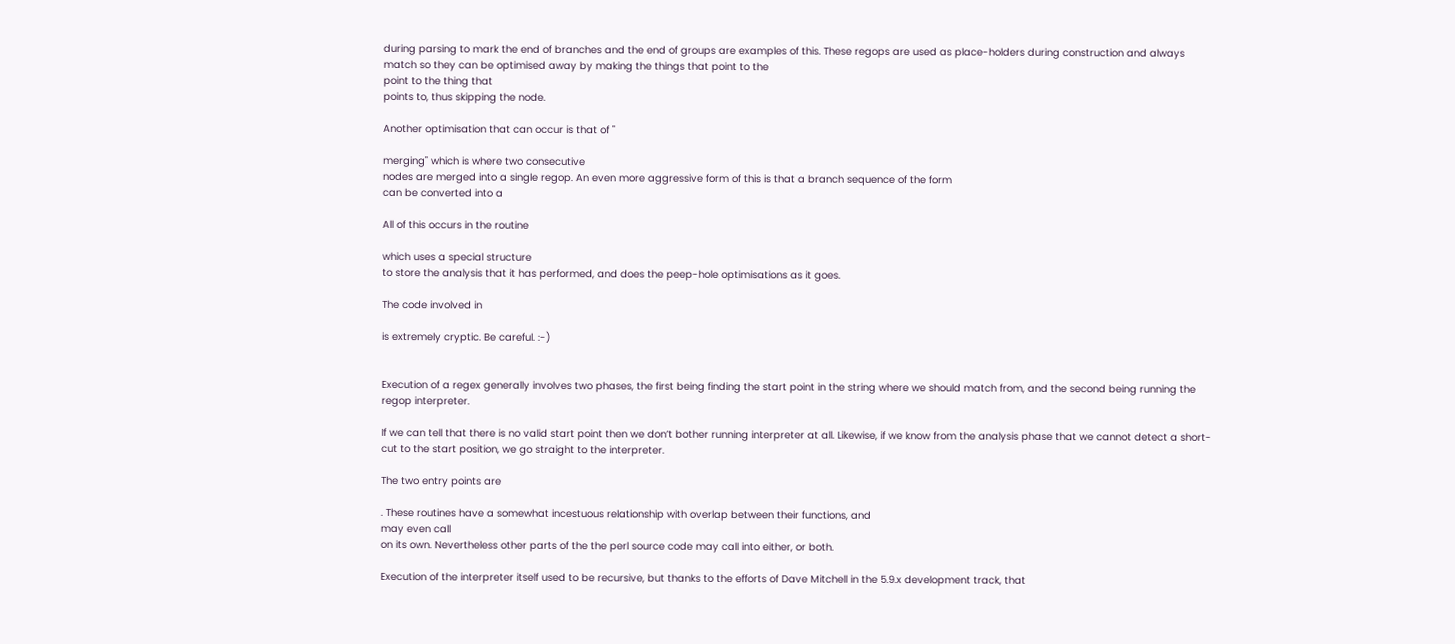during parsing to mark the end of branches and the end of groups are examples of this. These regops are used as place-holders during construction and always match so they can be optimised away by making the things that point to the
point to the thing that
points to, thus skipping the node.

Another optimisation that can occur is that of "

merging" which is where two consecutive
nodes are merged into a single regop. An even more aggressive form of this is that a branch sequence of the form
can be converted into a

All of this occurs in the routine

which uses a special structure
to store the analysis that it has performed, and does the peep-hole optimisations as it goes.

The code involved in

is extremely cryptic. Be careful. :-)


Execution of a regex generally involves two phases, the first being finding the start point in the string where we should match from, and the second being running the regop interpreter.

If we can tell that there is no valid start point then we don’t bother running interpreter at all. Likewise, if we know from the analysis phase that we cannot detect a short-cut to the start position, we go straight to the interpreter.

The two entry points are

. These routines have a somewhat incestuous relationship with overlap between their functions, and
may even call
on its own. Nevertheless other parts of the the perl source code may call into either, or both.

Execution of the interpreter itself used to be recursive, but thanks to the efforts of Dave Mitchell in the 5.9.x development track, that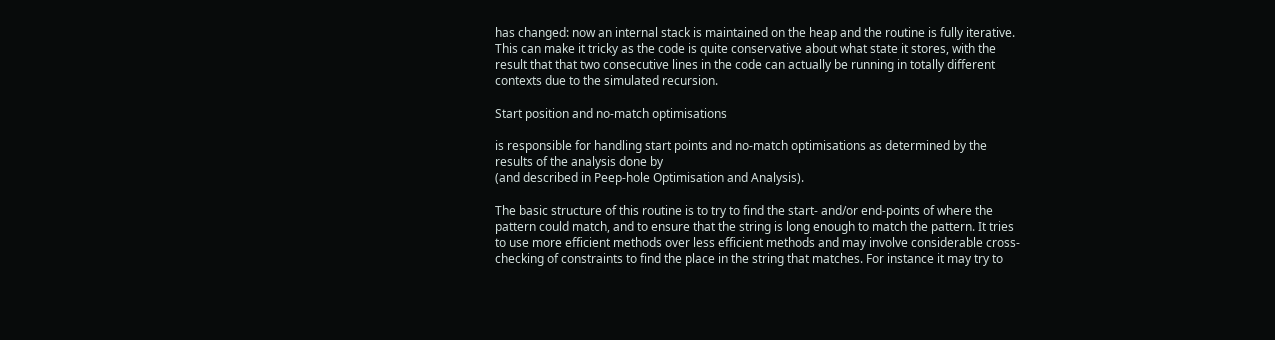has changed: now an internal stack is maintained on the heap and the routine is fully iterative. This can make it tricky as the code is quite conservative about what state it stores, with the result that that two consecutive lines in the code can actually be running in totally different contexts due to the simulated recursion.

Start position and no-match optimisations

is responsible for handling start points and no-match optimisations as determined by the results of the analysis done by
(and described in Peep-hole Optimisation and Analysis).

The basic structure of this routine is to try to find the start- and/or end-points of where the pattern could match, and to ensure that the string is long enough to match the pattern. It tries to use more efficient methods over less efficient methods and may involve considerable cross-checking of constraints to find the place in the string that matches. For instance it may try to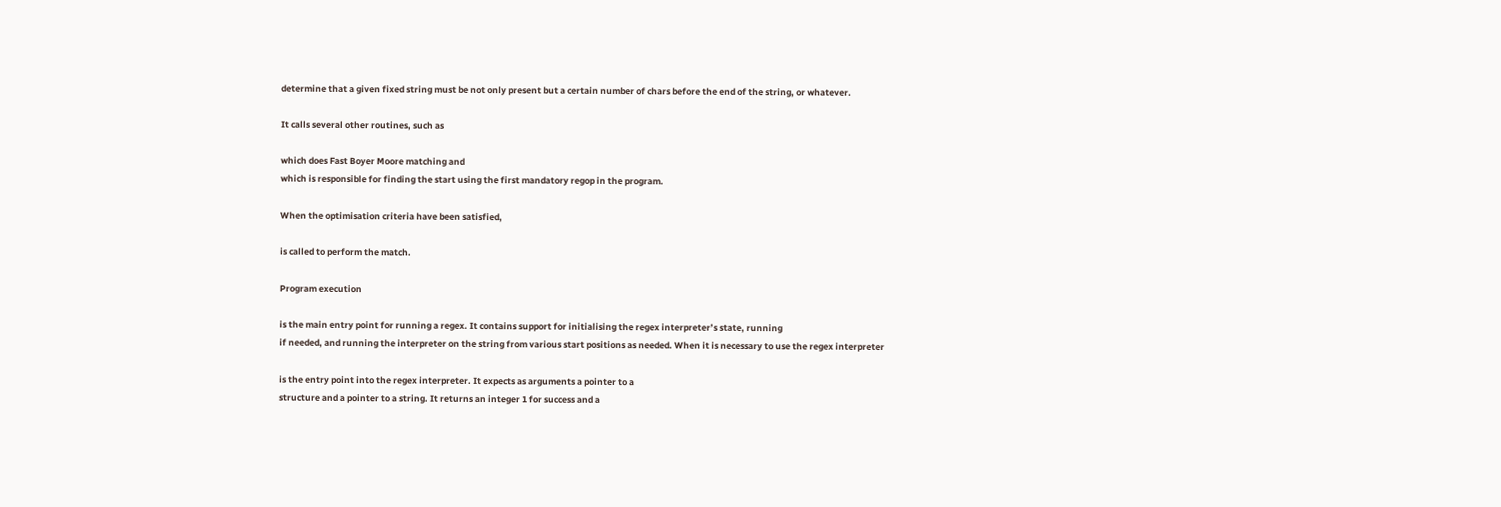determine that a given fixed string must be not only present but a certain number of chars before the end of the string, or whatever.

It calls several other routines, such as

which does Fast Boyer Moore matching and
which is responsible for finding the start using the first mandatory regop in the program.

When the optimisation criteria have been satisfied,

is called to perform the match.

Program execution

is the main entry point for running a regex. It contains support for initialising the regex interpreter’s state, running
if needed, and running the interpreter on the string from various start positions as needed. When it is necessary to use the regex interpreter

is the entry point into the regex interpreter. It expects as arguments a pointer to a
structure and a pointer to a string. It returns an integer 1 for success and a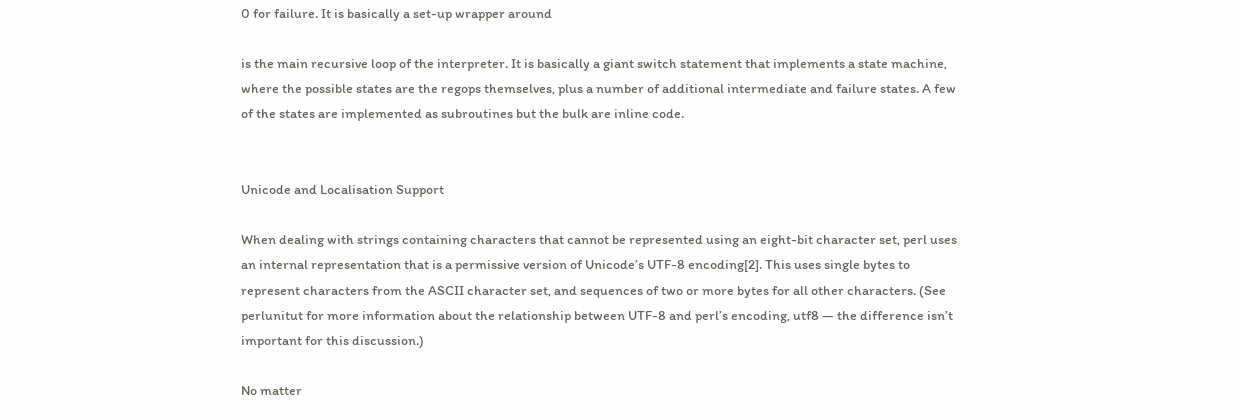0 for failure. It is basically a set-up wrapper around

is the main recursive loop of the interpreter. It is basically a giant switch statement that implements a state machine, where the possible states are the regops themselves, plus a number of additional intermediate and failure states. A few of the states are implemented as subroutines but the bulk are inline code.


Unicode and Localisation Support

When dealing with strings containing characters that cannot be represented using an eight-bit character set, perl uses an internal representation that is a permissive version of Unicode’s UTF-8 encoding[2]. This uses single bytes to represent characters from the ASCII character set, and sequences of two or more bytes for all other characters. (See perlunitut for more information about the relationship between UTF-8 and perl’s encoding, utf8 — the difference isn’t important for this discussion.)

No matter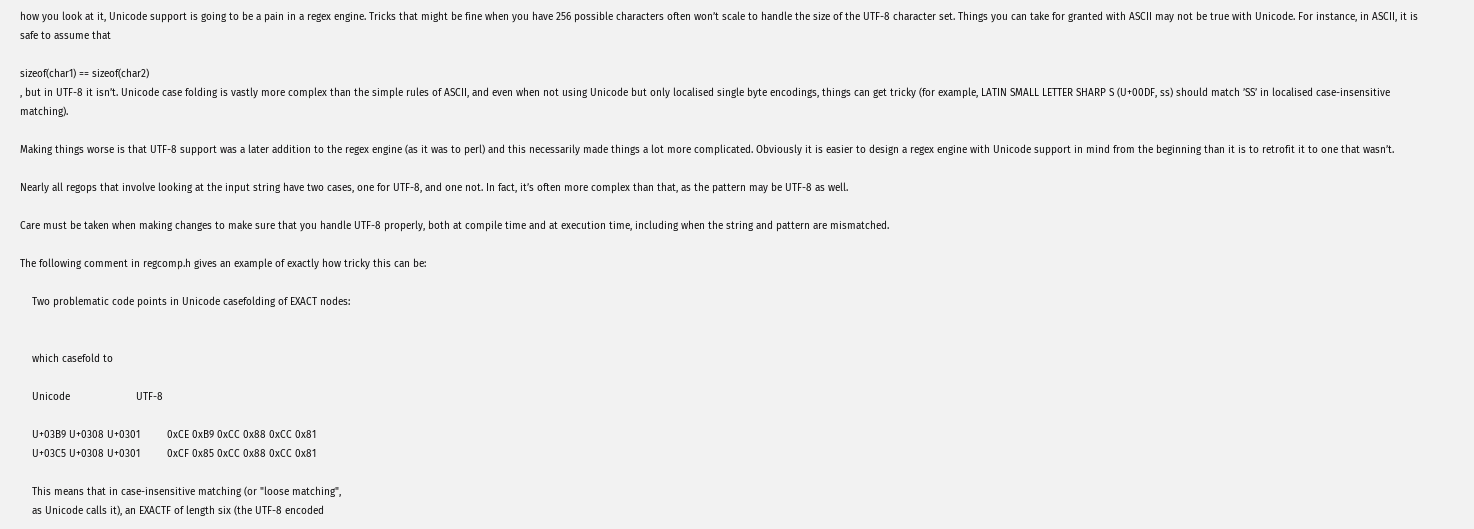how you look at it, Unicode support is going to be a pain in a regex engine. Tricks that might be fine when you have 256 possible characters often won’t scale to handle the size of the UTF-8 character set. Things you can take for granted with ASCII may not be true with Unicode. For instance, in ASCII, it is safe to assume that

sizeof(char1) == sizeof(char2)
, but in UTF-8 it isn’t. Unicode case folding is vastly more complex than the simple rules of ASCII, and even when not using Unicode but only localised single byte encodings, things can get tricky (for example, LATIN SMALL LETTER SHARP S (U+00DF, ss) should match ’SS’ in localised case-insensitive matching).

Making things worse is that UTF-8 support was a later addition to the regex engine (as it was to perl) and this necessarily made things a lot more complicated. Obviously it is easier to design a regex engine with Unicode support in mind from the beginning than it is to retrofit it to one that wasn’t.

Nearly all regops that involve looking at the input string have two cases, one for UTF-8, and one not. In fact, it’s often more complex than that, as the pattern may be UTF-8 as well.

Care must be taken when making changes to make sure that you handle UTF-8 properly, both at compile time and at execution time, including when the string and pattern are mismatched.

The following comment in regcomp.h gives an example of exactly how tricky this can be:

    Two problematic code points in Unicode casefolding of EXACT nodes:


    which casefold to

    Unicode                      UTF-8

    U+03B9 U+0308 U+0301         0xCE 0xB9 0xCC 0x88 0xCC 0x81
    U+03C5 U+0308 U+0301         0xCF 0x85 0xCC 0x88 0xCC 0x81

    This means that in case-insensitive matching (or "loose matching",
    as Unicode calls it), an EXACTF of length six (the UTF-8 encoded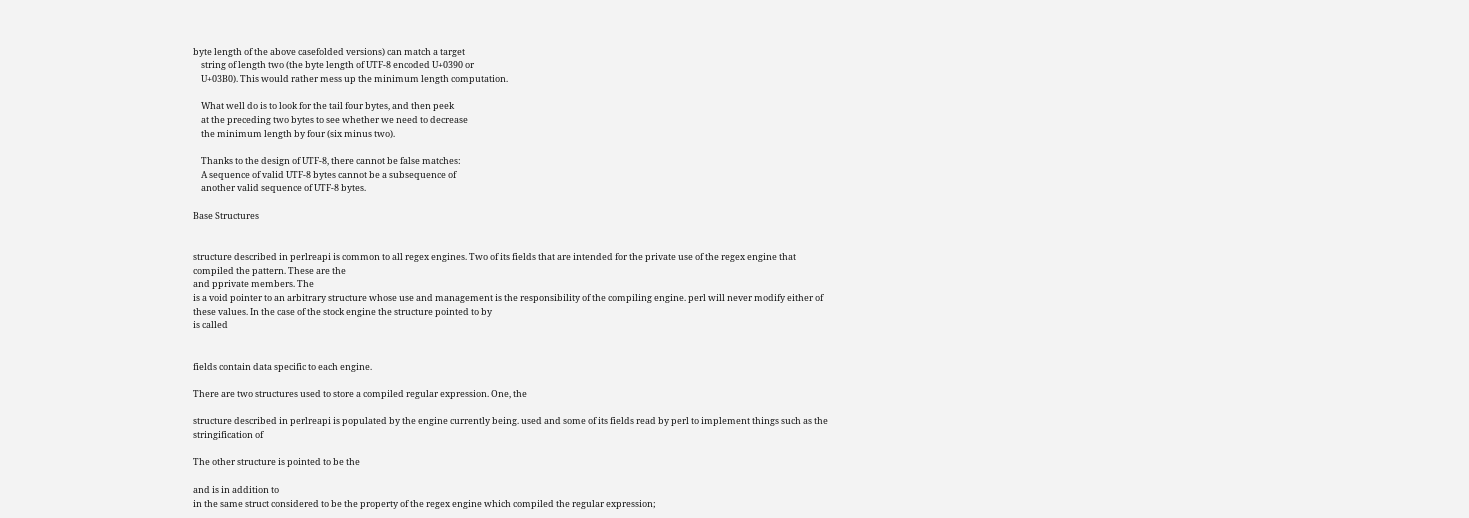byte length of the above casefolded versions) can match a target
    string of length two (the byte length of UTF-8 encoded U+0390 or
    U+03B0). This would rather mess up the minimum length computation.

    What well do is to look for the tail four bytes, and then peek
    at the preceding two bytes to see whether we need to decrease
    the minimum length by four (six minus two).

    Thanks to the design of UTF-8, there cannot be false matches:
    A sequence of valid UTF-8 bytes cannot be a subsequence of
    another valid sequence of UTF-8 bytes.

Base Structures


structure described in perlreapi is common to all regex engines. Two of its fields that are intended for the private use of the regex engine that compiled the pattern. These are the
and pprivate members. The
is a void pointer to an arbitrary structure whose use and management is the responsibility of the compiling engine. perl will never modify either of these values. In the case of the stock engine the structure pointed to by
is called


fields contain data specific to each engine.

There are two structures used to store a compiled regular expression. One, the

structure described in perlreapi is populated by the engine currently being. used and some of its fields read by perl to implement things such as the stringification of

The other structure is pointed to be the

and is in addition to
in the same struct considered to be the property of the regex engine which compiled the regular expression;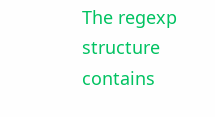The regexp structure contains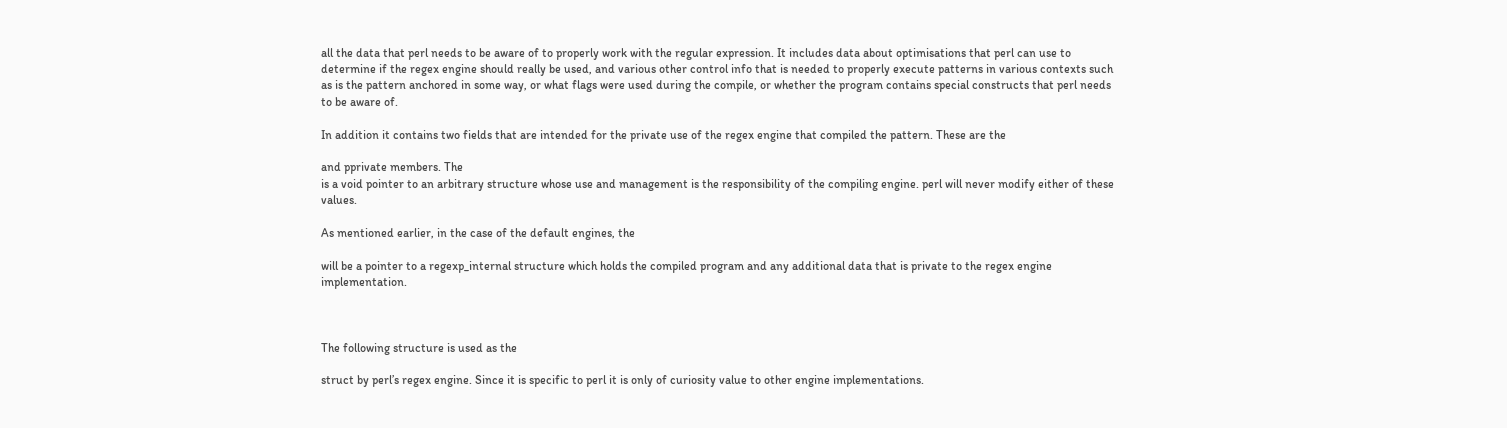all the data that perl needs to be aware of to properly work with the regular expression. It includes data about optimisations that perl can use to determine if the regex engine should really be used, and various other control info that is needed to properly execute patterns in various contexts such as is the pattern anchored in some way, or what flags were used during the compile, or whether the program contains special constructs that perl needs to be aware of.

In addition it contains two fields that are intended for the private use of the regex engine that compiled the pattern. These are the

and pprivate members. The
is a void pointer to an arbitrary structure whose use and management is the responsibility of the compiling engine. perl will never modify either of these values.

As mentioned earlier, in the case of the default engines, the

will be a pointer to a regexp_internal structure which holds the compiled program and any additional data that is private to the regex engine implementation.



The following structure is used as the

struct by perl’s regex engine. Since it is specific to perl it is only of curiosity value to other engine implementations.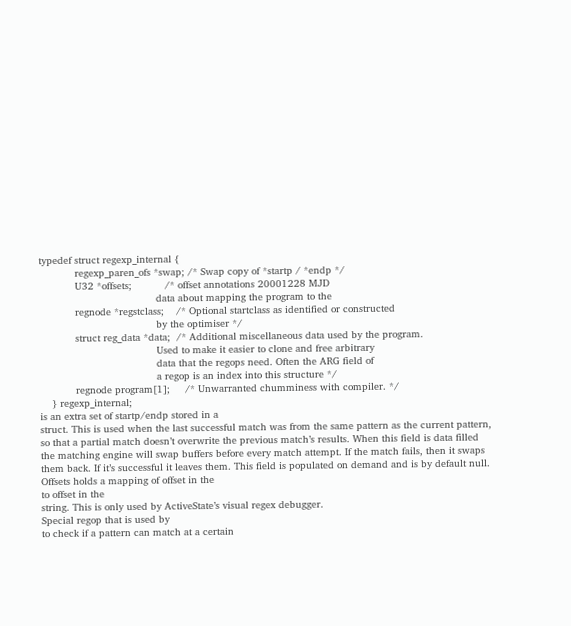typedef struct regexp_internal {
            regexp_paren_ofs *swap; /* Swap copy of *startp / *endp */
            U32 *offsets;           /* offset annotations 20001228 MJD
                                       data about mapping the program to the
            regnode *regstclass;    /* Optional startclass as identified or constructed
                                       by the optimiser */
            struct reg_data *data;  /* Additional miscellaneous data used by the program.
                                       Used to make it easier to clone and free arbitrary
                                       data that the regops need. Often the ARG field of
                                       a regop is an index into this structure */
            regnode program[1];     /* Unwarranted chumminess with compiler. */
    } regexp_internal;
is an extra set of startp/endp stored in a
struct. This is used when the last successful match was from the same pattern as the current pattern, so that a partial match doesn’t overwrite the previous match’s results. When this field is data filled the matching engine will swap buffers before every match attempt. If the match fails, then it swaps them back. If it’s successful it leaves them. This field is populated on demand and is by default null.
Offsets holds a mapping of offset in the
to offset in the
string. This is only used by ActiveState’s visual regex debugger.
Special regop that is used by
to check if a pattern can match at a certain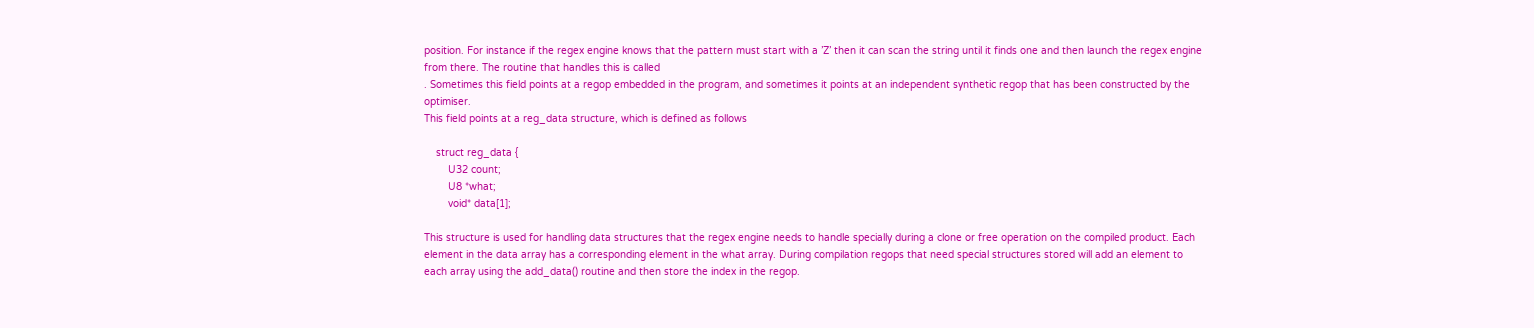position. For instance if the regex engine knows that the pattern must start with a ’Z’ then it can scan the string until it finds one and then launch the regex engine from there. The routine that handles this is called
. Sometimes this field points at a regop embedded in the program, and sometimes it points at an independent synthetic regop that has been constructed by the optimiser.
This field points at a reg_data structure, which is defined as follows

    struct reg_data {
        U32 count;
        U8 *what;
        void* data[1];

This structure is used for handling data structures that the regex engine needs to handle specially during a clone or free operation on the compiled product. Each element in the data array has a corresponding element in the what array. During compilation regops that need special structures stored will add an element to each array using the add_data() routine and then store the index in the regop.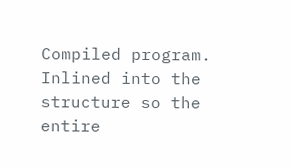Compiled program. Inlined into the structure so the entire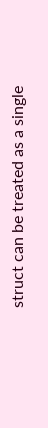struct can be treated as a single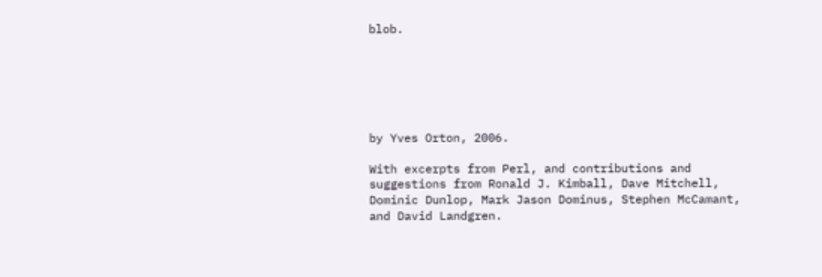blob.






by Yves Orton, 2006.

With excerpts from Perl, and contributions and suggestions from Ronald J. Kimball, Dave Mitchell, Dominic Dunlop, Mark Jason Dominus, Stephen McCamant, and David Landgren.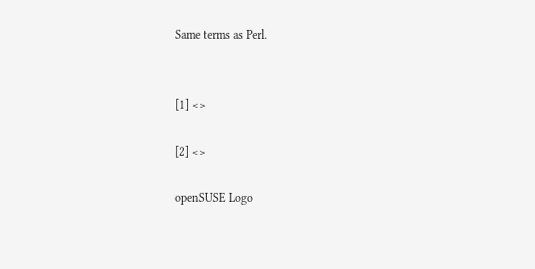Same terms as Perl.


[1] <>

[2] <>

openSUSE Logo